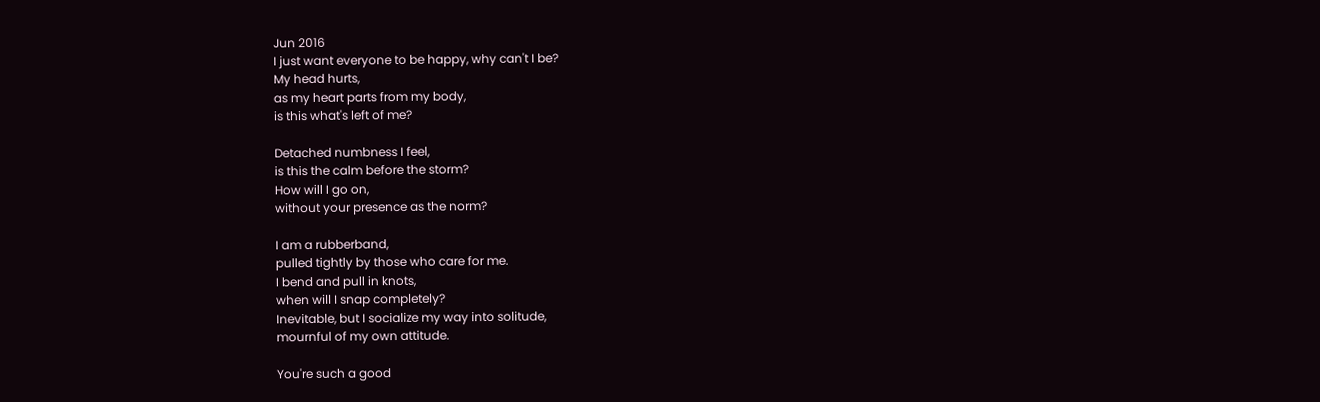Jun 2016
I just want everyone to be happy, why can't I be?
My head hurts,
as my heart parts from my body,
is this what's left of me?

Detached numbness I feel,
is this the calm before the storm?
How will I go on,
without your presence as the norm?

I am a rubberband,
pulled tightly by those who care for me.
I bend and pull in knots,
when will I snap completely?
Inevitable, but I socialize my way into solitude,
mournful of my own attitude.

You're such a good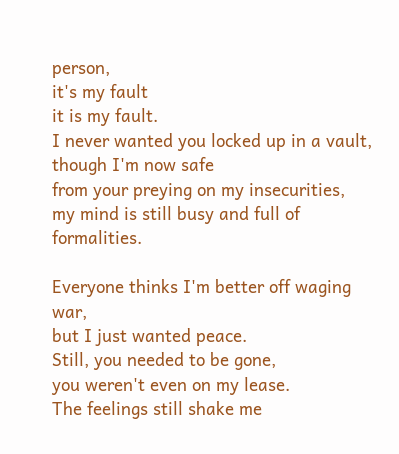person,
it's my fault
it is my fault.
I never wanted you locked up in a vault,
though I'm now safe
from your preying on my insecurities,
my mind is still busy and full of formalities.

Everyone thinks I'm better off waging war,
but I just wanted peace.
Still, you needed to be gone,
you weren't even on my lease.
The feelings still shake me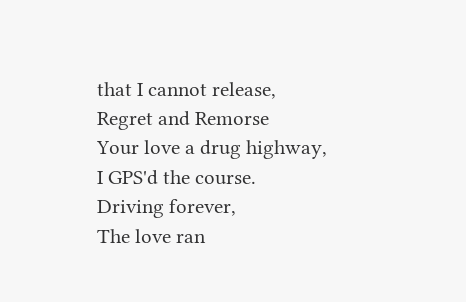that I cannot release,
Regret and Remorse
Your love a drug highway,
I GPS'd the course.
Driving forever,
The love ran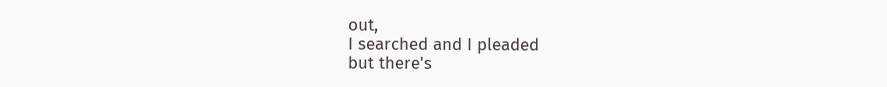out,
I searched and I pleaded
but there's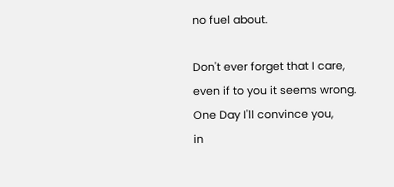no fuel about.

Don't ever forget that I care,
even if to you it seems wrong.
One Day I'll convince you,
in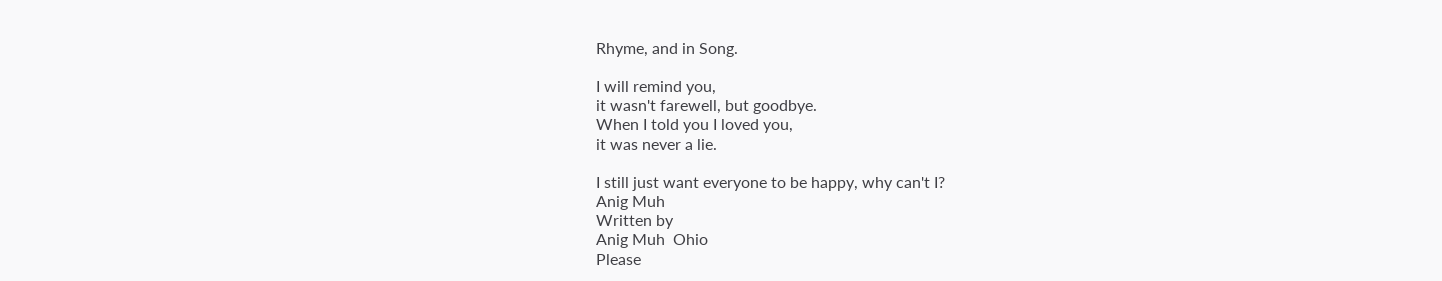Rhyme, and in Song.

I will remind you,
it wasn't farewell, but goodbye.
When I told you I loved you,
it was never a lie.

I still just want everyone to be happy, why can't I?
Anig Muh
Written by
Anig Muh  Ohio
Please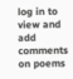log in to view and add comments on poems